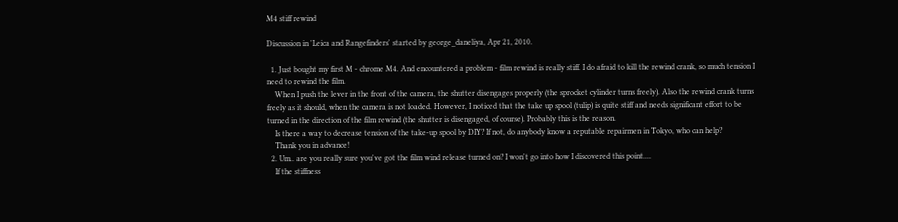M4 stiff rewind

Discussion in 'Leica and Rangefinders' started by george_daneliya, Apr 21, 2010.

  1. Just bought my first M - chrome M4. And encountered a problem - film rewind is really stiff. I do afraid to kill the rewind crank, so much tension I need to rewind the film.
    When I push the lever in the front of the camera, the shutter disengages properly (the sprocket cylinder turns freely). Also the rewind crank turns freely as it should, when the camera is not loaded. However, I noticed that the take up spool (tulip) is quite stiff and needs significant effort to be turned in the direction of the film rewind (the shutter is disengaged, of course). Probably this is the reason.
    Is there a way to decrease tension of the take-up spool by DIY? If not, do anybody know a reputable repairmen in Tokyo, who can help?
    Thank you in advance!
  2. Um.. are you really sure you've got the film wind release turned on? I won't go into how I discovered this point....
    If the stiffness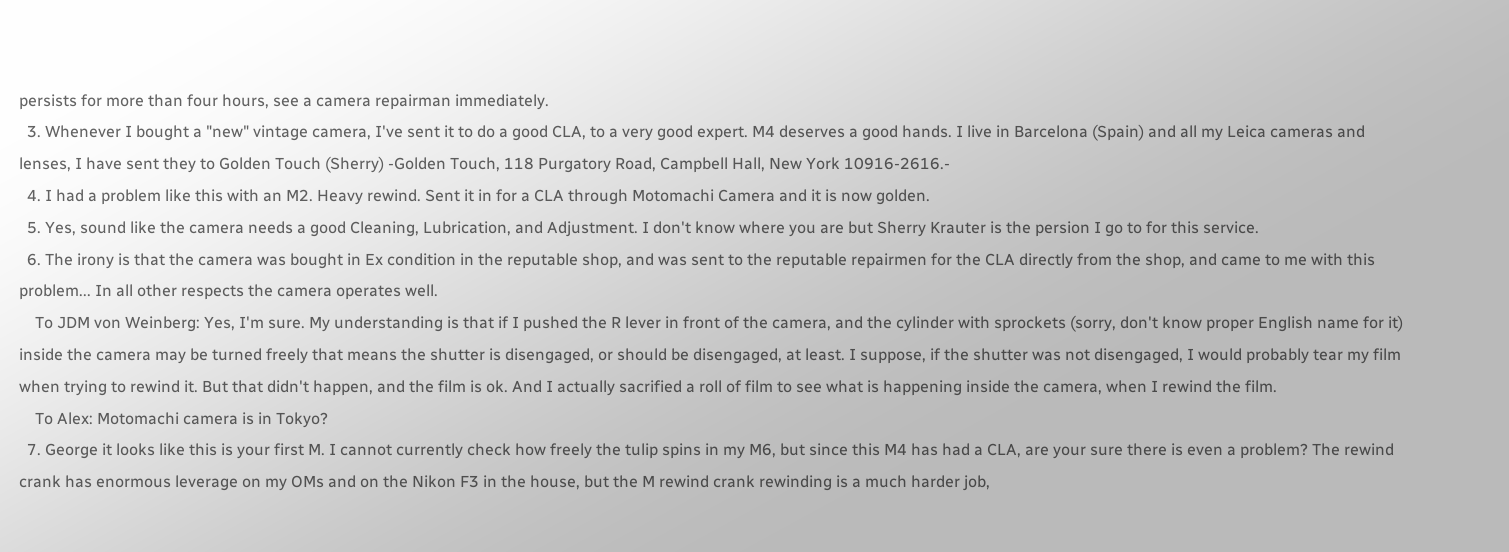persists for more than four hours, see a camera repairman immediately.
  3. Whenever I bought a "new" vintage camera, I've sent it to do a good CLA, to a very good expert. M4 deserves a good hands. I live in Barcelona (Spain) and all my Leica cameras and lenses, I have sent they to Golden Touch (Sherry) -Golden Touch, 118 Purgatory Road, Campbell Hall, New York 10916-2616.-
  4. I had a problem like this with an M2. Heavy rewind. Sent it in for a CLA through Motomachi Camera and it is now golden.
  5. Yes, sound like the camera needs a good Cleaning, Lubrication, and Adjustment. I don't know where you are but Sherry Krauter is the persion I go to for this service.
  6. The irony is that the camera was bought in Ex condition in the reputable shop, and was sent to the reputable repairmen for the CLA directly from the shop, and came to me with this problem... In all other respects the camera operates well.
    To JDM von Weinberg: Yes, I'm sure. My understanding is that if I pushed the R lever in front of the camera, and the cylinder with sprockets (sorry, don't know proper English name for it) inside the camera may be turned freely that means the shutter is disengaged, or should be disengaged, at least. I suppose, if the shutter was not disengaged, I would probably tear my film when trying to rewind it. But that didn't happen, and the film is ok. And I actually sacrified a roll of film to see what is happening inside the camera, when I rewind the film.
    To Alex: Motomachi camera is in Tokyo?
  7. George it looks like this is your first M. I cannot currently check how freely the tulip spins in my M6, but since this M4 has had a CLA, are your sure there is even a problem? The rewind crank has enormous leverage on my OMs and on the Nikon F3 in the house, but the M rewind crank rewinding is a much harder job,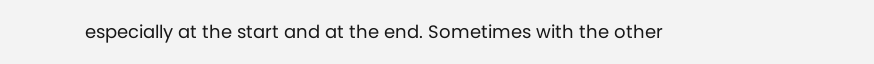especially at the start and at the end. Sometimes with the other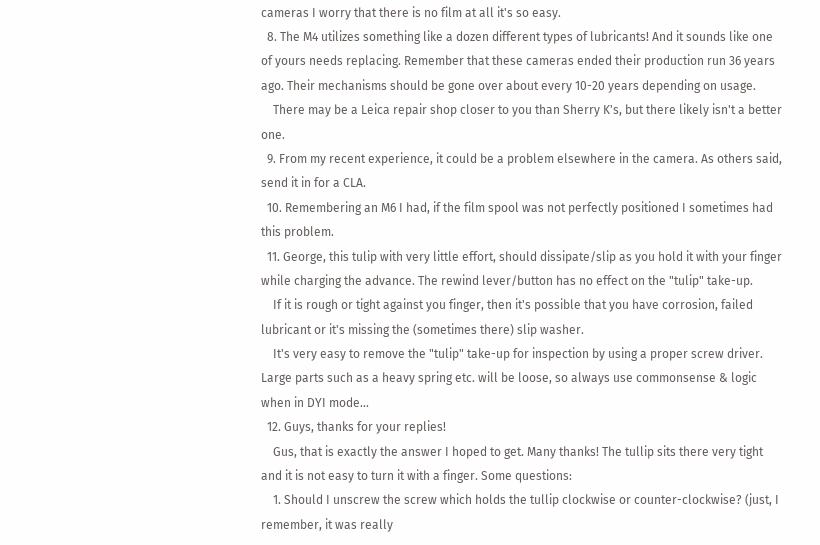cameras I worry that there is no film at all it's so easy.
  8. The M4 utilizes something like a dozen different types of lubricants! And it sounds like one of yours needs replacing. Remember that these cameras ended their production run 36 years ago. Their mechanisms should be gone over about every 10-20 years depending on usage.
    There may be a Leica repair shop closer to you than Sherry K's, but there likely isn't a better one.
  9. From my recent experience, it could be a problem elsewhere in the camera. As others said, send it in for a CLA.
  10. Remembering an M6 I had, if the film spool was not perfectly positioned I sometimes had this problem.
  11. George, this tulip with very little effort, should dissipate/slip as you hold it with your finger while charging the advance. The rewind lever/button has no effect on the "tulip" take-up.
    If it is rough or tight against you finger, then it's possible that you have corrosion, failed lubricant or it's missing the (sometimes there) slip washer.
    It's very easy to remove the "tulip" take-up for inspection by using a proper screw driver. Large parts such as a heavy spring etc. will be loose, so always use commonsense & logic when in DYI mode...
  12. Guys, thanks for your replies!
    Gus, that is exactly the answer I hoped to get. Many thanks! The tullip sits there very tight and it is not easy to turn it with a finger. Some questions:
    1. Should I unscrew the screw which holds the tullip clockwise or counter-clockwise? (just, I remember, it was really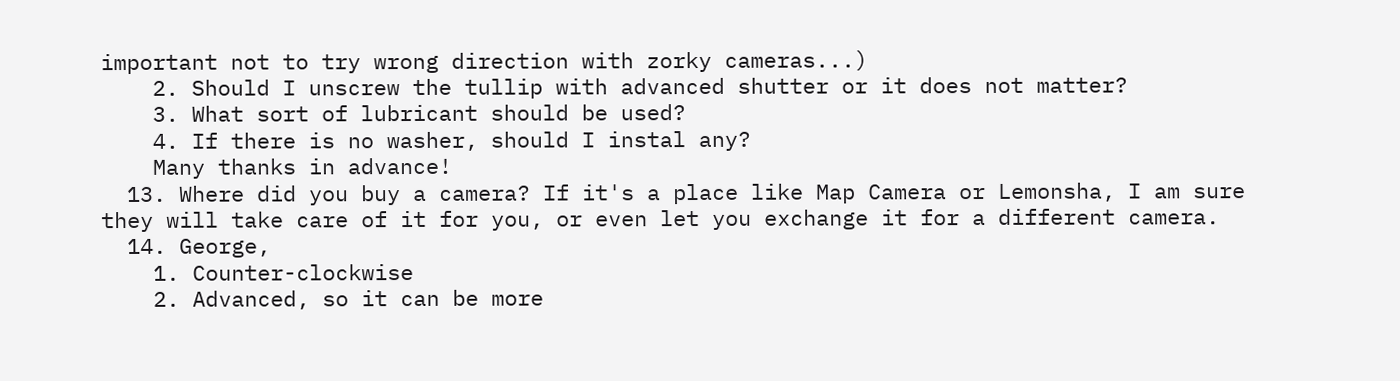important not to try wrong direction with zorky cameras...)
    2. Should I unscrew the tullip with advanced shutter or it does not matter?
    3. What sort of lubricant should be used?
    4. If there is no washer, should I instal any?
    Many thanks in advance!
  13. Where did you buy a camera? If it's a place like Map Camera or Lemonsha, I am sure they will take care of it for you, or even let you exchange it for a different camera.
  14. George,
    1. Counter-clockwise
    2. Advanced, so it can be more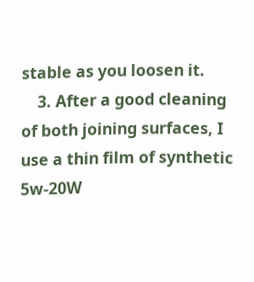stable as you loosen it.
    3. After a good cleaning of both joining surfaces, I use a thin film of synthetic 5w-20W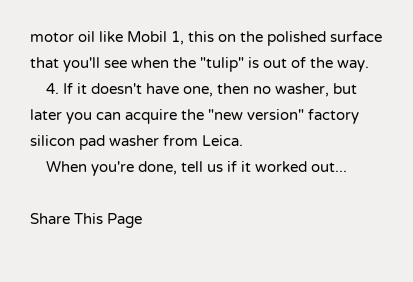motor oil like Mobil 1, this on the polished surface that you'll see when the "tulip" is out of the way.
    4. If it doesn't have one, then no washer, but later you can acquire the "new version" factory silicon pad washer from Leica.
    When you're done, tell us if it worked out...

Share This Page